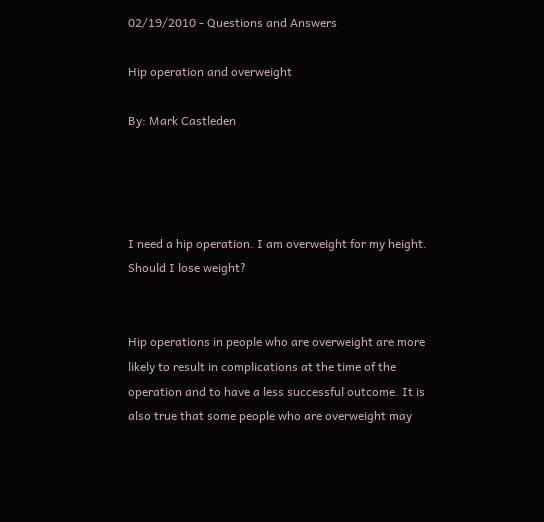02/19/2010 - Questions and Answers

Hip operation and overweight

By: Mark Castleden




I need a hip operation. I am overweight for my height. Should I lose weight?


Hip operations in people who are overweight are more likely to result in complications at the time of the operation and to have a less successful outcome. It is also true that some people who are overweight may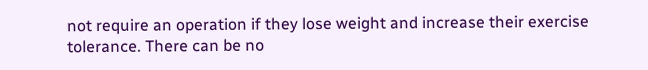not require an operation if they lose weight and increase their exercise tolerance. There can be no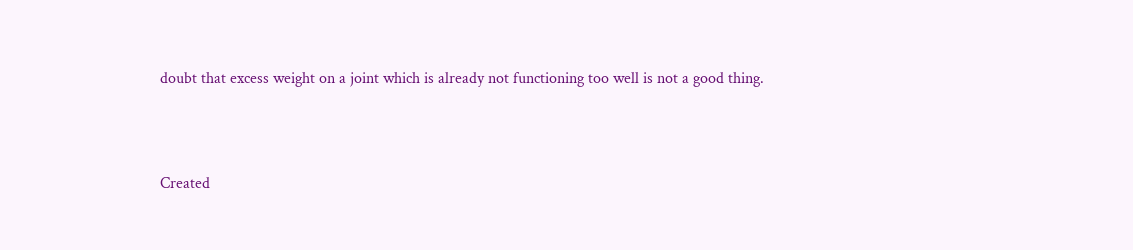doubt that excess weight on a joint which is already not functioning too well is not a good thing.




Created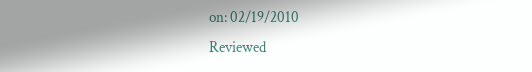on: 02/19/2010
Reviewed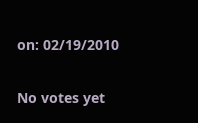on: 02/19/2010

No votes yet